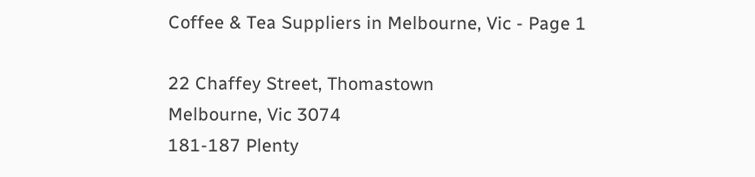Coffee & Tea Suppliers in Melbourne, Vic - Page 1

22 Chaffey Street, Thomastown
Melbourne, Vic 3074
181-187 Plenty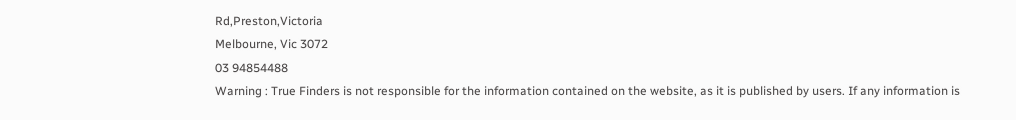Rd,Preston,Victoria
Melbourne, Vic 3072
03 94854488
Warning : True Finders is not responsible for the information contained on the website, as it is published by users. If any information is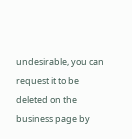undesirable, you can request it to be deleted on the business page by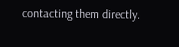contacting them directly.